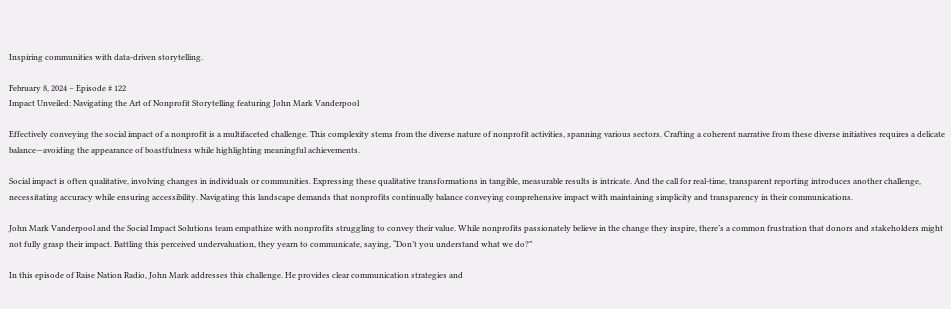Inspiring communities with data-driven storytelling.

February 8, 2024 – Episode # 122
Impact Unveiled: Navigating the Art of Nonprofit Storytelling featuring John Mark Vanderpool

Effectively conveying the social impact of a nonprofit is a multifaceted challenge. This complexity stems from the diverse nature of nonprofit activities, spanning various sectors. Crafting a coherent narrative from these diverse initiatives requires a delicate balance—avoiding the appearance of boastfulness while highlighting meaningful achievements.

Social impact is often qualitative, involving changes in individuals or communities. Expressing these qualitative transformations in tangible, measurable results is intricate. And the call for real-time, transparent reporting introduces another challenge, necessitating accuracy while ensuring accessibility. Navigating this landscape demands that nonprofits continually balance conveying comprehensive impact with maintaining simplicity and transparency in their communications.

John Mark Vanderpool and the Social Impact Solutions team empathize with nonprofits struggling to convey their value. While nonprofits passionately believe in the change they inspire, there’s a common frustration that donors and stakeholders might not fully grasp their impact. Battling this perceived undervaluation, they yearn to communicate, saying, “Don’t you understand what we do?”

In this episode of Raise Nation Radio, John Mark addresses this challenge. He provides clear communication strategies and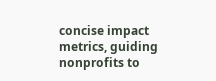concise impact metrics, guiding nonprofits to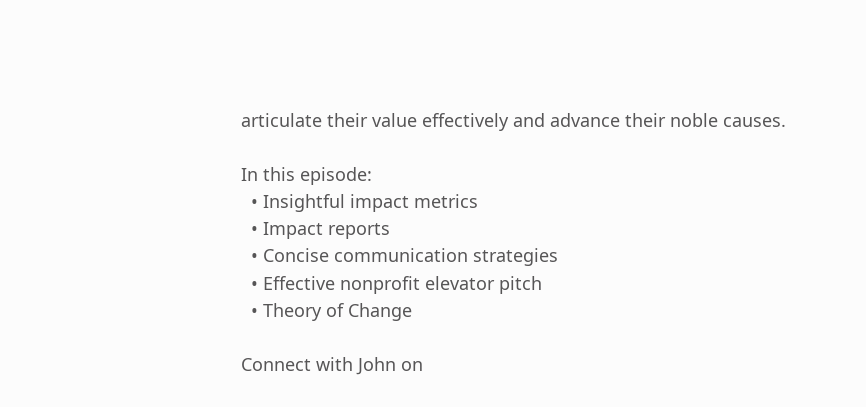articulate their value effectively and advance their noble causes.

In this episode:
  • Insightful impact metrics
  • Impact reports
  • Concise communication strategies
  • Effective nonprofit elevator pitch
  • Theory of Change

Connect with John on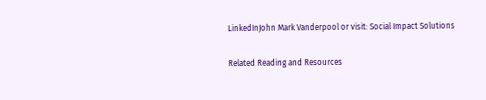LinkedInJohn Mark Vanderpool or visit: Social Impact Solutions

Related Reading and Resources